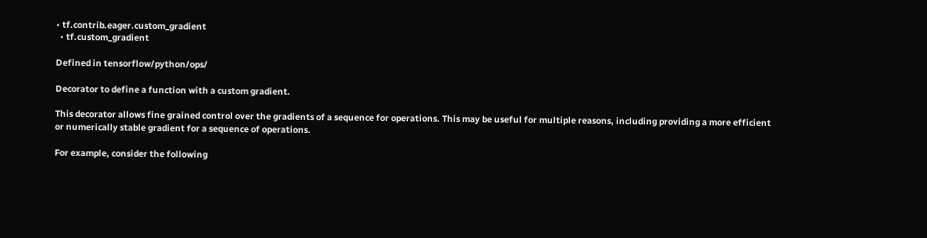• tf.contrib.eager.custom_gradient
  • tf.custom_gradient

Defined in tensorflow/python/ops/

Decorator to define a function with a custom gradient.

This decorator allows fine grained control over the gradients of a sequence for operations. This may be useful for multiple reasons, including providing a more efficient or numerically stable gradient for a sequence of operations.

For example, consider the following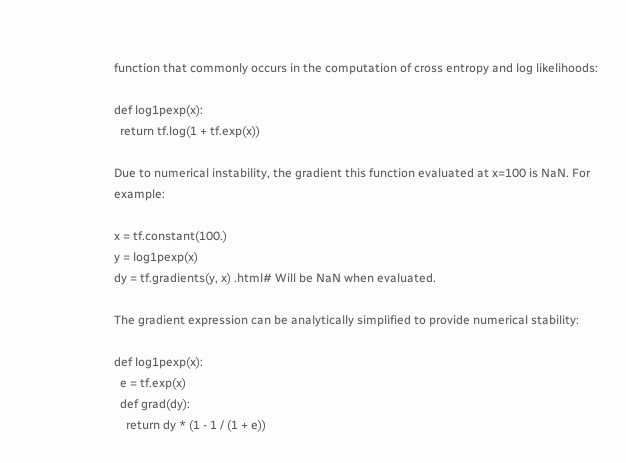function that commonly occurs in the computation of cross entropy and log likelihoods:

def log1pexp(x):
  return tf.log(1 + tf.exp(x))

Due to numerical instability, the gradient this function evaluated at x=100 is NaN. For example:

x = tf.constant(100.)
y = log1pexp(x)
dy = tf.gradients(y, x) .html# Will be NaN when evaluated.

The gradient expression can be analytically simplified to provide numerical stability:

def log1pexp(x):
  e = tf.exp(x)
  def grad(dy):
    return dy * (1 - 1 / (1 + e))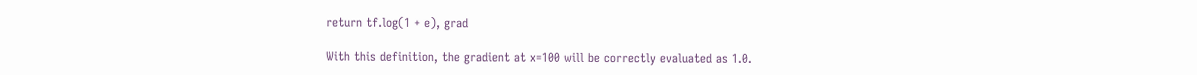return tf.log(1 + e), grad

With this definition, the gradient at x=100 will be correctly evaluated as 1.0.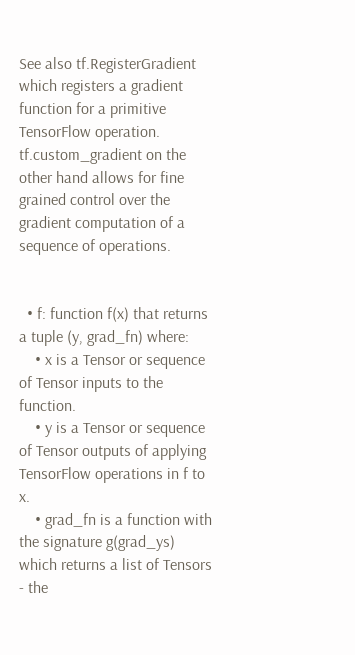See also tf.RegisterGradient which registers a gradient function for a primitive TensorFlow operation. tf.custom_gradient on the other hand allows for fine grained control over the gradient computation of a sequence of operations.


  • f: function f(x) that returns a tuple (y, grad_fn) where:
    • x is a Tensor or sequence of Tensor inputs to the function.
    • y is a Tensor or sequence of Tensor outputs of applying TensorFlow operations in f to x.
    • grad_fn is a function with the signature g(grad_ys) which returns a list of Tensors - the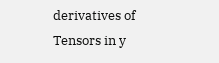derivatives of Tensors in y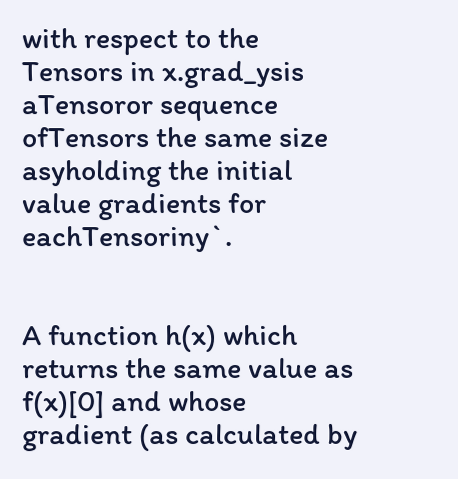with respect to the Tensors in x.grad_ysis aTensoror sequence ofTensors the same size asyholding the initial value gradients for eachTensoriny`.


A function h(x) which returns the same value as f(x)[0] and whose gradient (as calculated by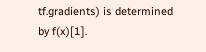tf.gradients) is determined by f(x)[1].